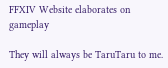FFXIV Website elaborates on gameplay

They will always be TaruTaru to me.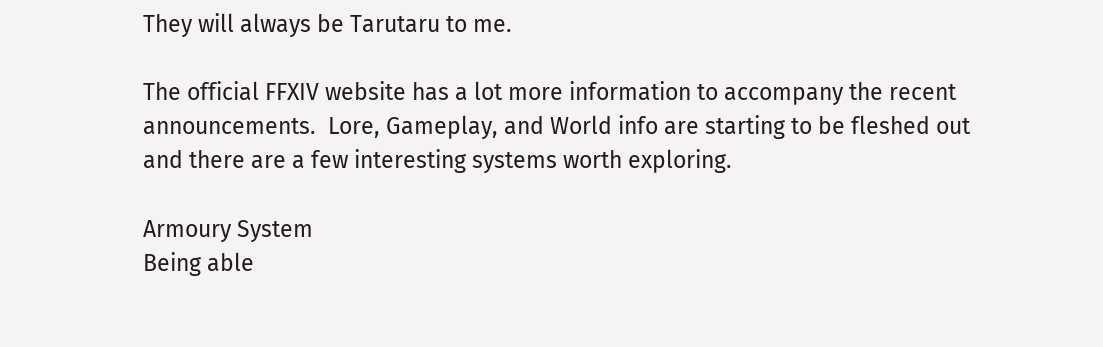They will always be Tarutaru to me.

The official FFXIV website has a lot more information to accompany the recent announcements.  Lore, Gameplay, and World info are starting to be fleshed out and there are a few interesting systems worth exploring.

Armoury System
Being able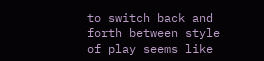to switch back and forth between style of play seems like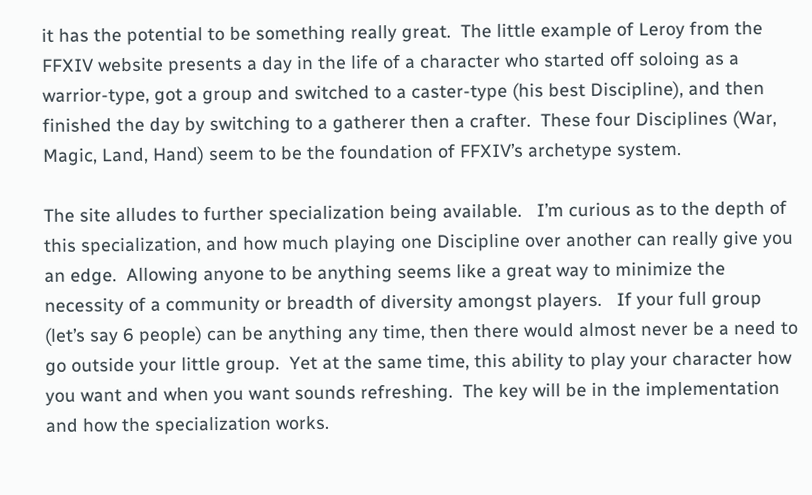it has the potential to be something really great.  The little example of Leroy from the FFXIV website presents a day in the life of a character who started off soloing as a warrior-type, got a group and switched to a caster-type (his best Discipline), and then finished the day by switching to a gatherer then a crafter.  These four Disciplines (War, Magic, Land, Hand) seem to be the foundation of FFXIV’s archetype system.

The site alludes to further specialization being available.   I’m curious as to the depth of this specialization, and how much playing one Discipline over another can really give you an edge.  Allowing anyone to be anything seems like a great way to minimize the necessity of a community or breadth of diversity amongst players.   If your full group (let’s say 6 people) can be anything any time, then there would almost never be a need to go outside your little group.  Yet at the same time, this ability to play your character how you want and when you want sounds refreshing.  The key will be in the implementation and how the specialization works.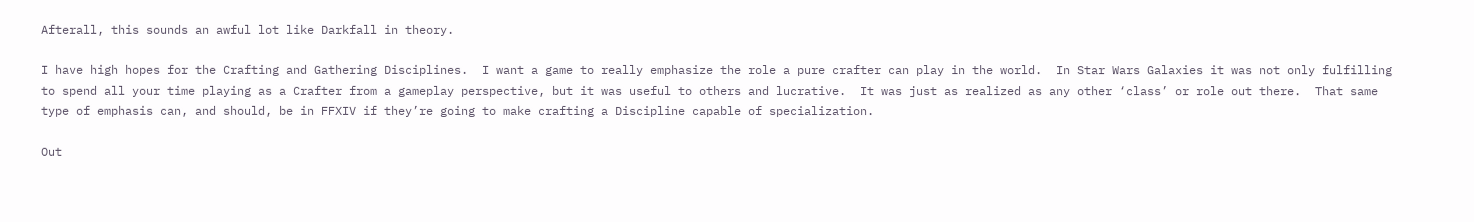Afterall, this sounds an awful lot like Darkfall in theory.

I have high hopes for the Crafting and Gathering Disciplines.  I want a game to really emphasize the role a pure crafter can play in the world.  In Star Wars Galaxies it was not only fulfilling to spend all your time playing as a Crafter from a gameplay perspective, but it was useful to others and lucrative.  It was just as realized as any other ‘class’ or role out there.  That same type of emphasis can, and should, be in FFXIV if they’re going to make crafting a Discipline capable of specialization.

Out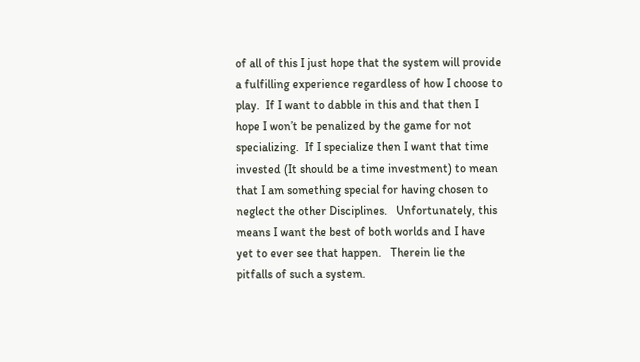of all of this I just hope that the system will provide a fulfilling experience regardless of how I choose to play.  If I want to dabble in this and that then I hope I won’t be penalized by the game for not specializing.  If I specialize then I want that time invested (It should be a time investment) to mean that I am something special for having chosen to neglect the other Disciplines.   Unfortunately, this means I want the best of both worlds and I have yet to ever see that happen.   Therein lie the pitfalls of such a system.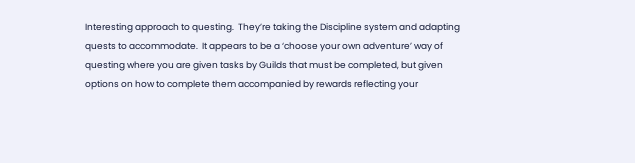Interesting approach to questing.  They’re taking the Discipline system and adapting quests to accommodate.  It appears to be a ‘choose your own adventure’ way of questing where you are given tasks by Guilds that must be completed, but given options on how to complete them accompanied by rewards reflecting your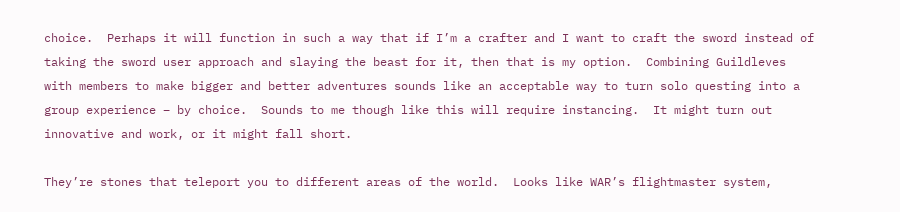choice.  Perhaps it will function in such a way that if I’m a crafter and I want to craft the sword instead of taking the sword user approach and slaying the beast for it, then that is my option.  Combining Guildleves with members to make bigger and better adventures sounds like an acceptable way to turn solo questing into a group experience – by choice.  Sounds to me though like this will require instancing.  It might turn out innovative and work, or it might fall short.

They’re stones that teleport you to different areas of the world.  Looks like WAR’s flightmaster system,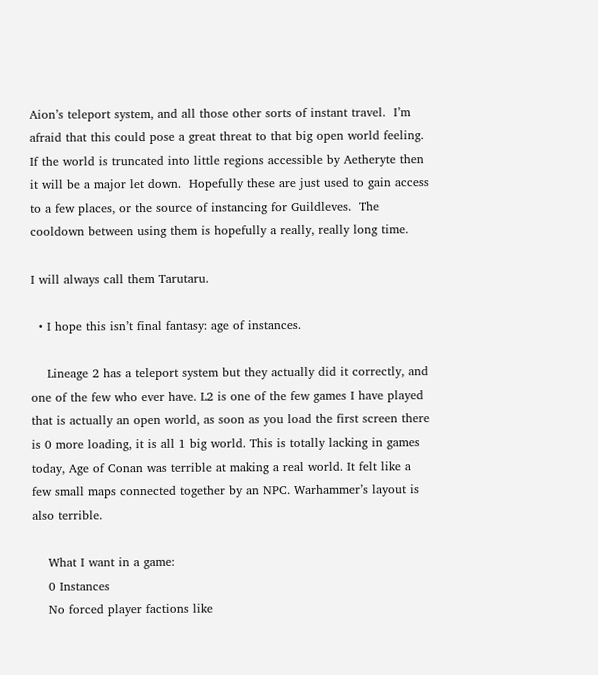Aion’s teleport system, and all those other sorts of instant travel.  I’m afraid that this could pose a great threat to that big open world feeling.  If the world is truncated into little regions accessible by Aetheryte then it will be a major let down.  Hopefully these are just used to gain access to a few places, or the source of instancing for Guildleves.  The cooldown between using them is hopefully a really, really long time.

I will always call them Tarutaru.

  • I hope this isn’t final fantasy: age of instances.

    Lineage 2 has a teleport system but they actually did it correctly, and one of the few who ever have. L2 is one of the few games I have played that is actually an open world, as soon as you load the first screen there is 0 more loading, it is all 1 big world. This is totally lacking in games today, Age of Conan was terrible at making a real world. It felt like a few small maps connected together by an NPC. Warhammer’s layout is also terrible.

    What I want in a game:
    0 Instances
    No forced player factions like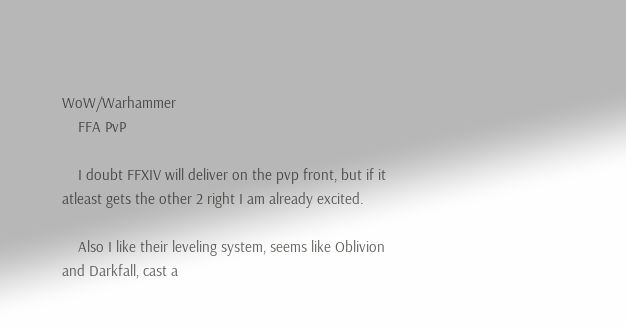WoW/Warhammer
    FFA PvP

    I doubt FFXIV will deliver on the pvp front, but if it atleast gets the other 2 right I am already excited.

    Also I like their leveling system, seems like Oblivion and Darkfall, cast a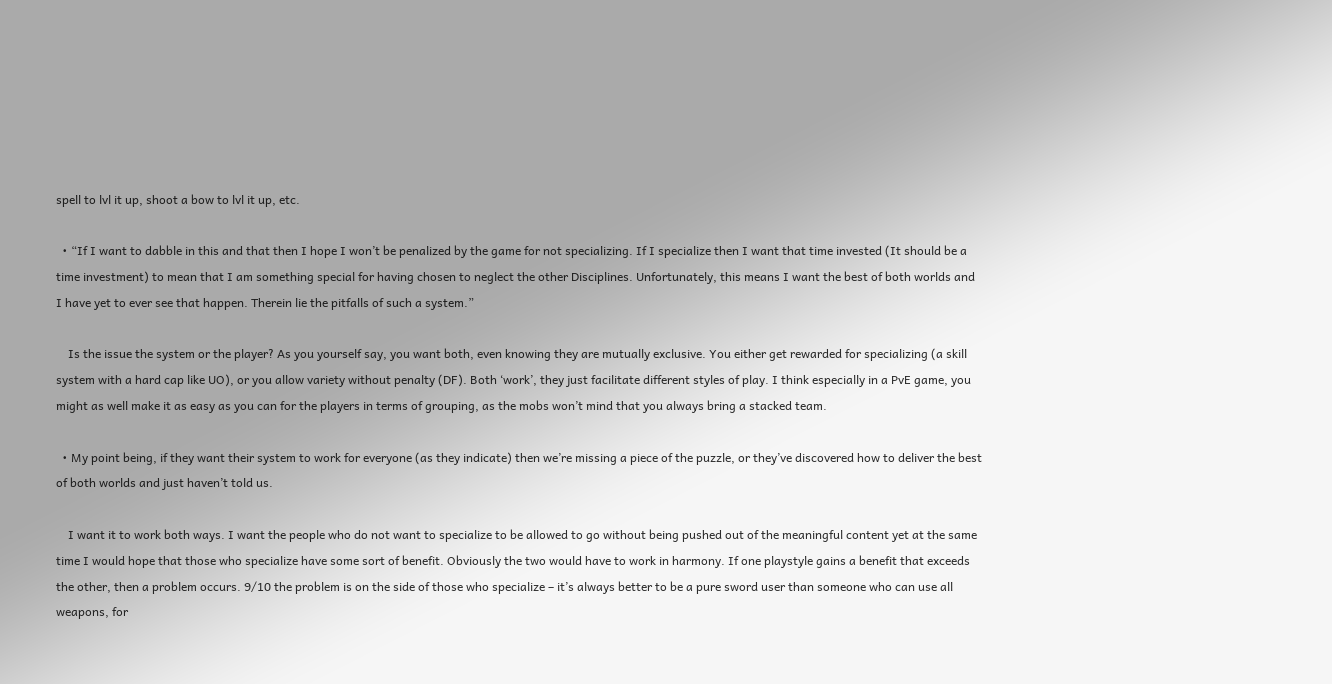spell to lvl it up, shoot a bow to lvl it up, etc.

  • “If I want to dabble in this and that then I hope I won’t be penalized by the game for not specializing. If I specialize then I want that time invested (It should be a time investment) to mean that I am something special for having chosen to neglect the other Disciplines. Unfortunately, this means I want the best of both worlds and I have yet to ever see that happen. Therein lie the pitfalls of such a system.”

    Is the issue the system or the player? As you yourself say, you want both, even knowing they are mutually exclusive. You either get rewarded for specializing (a skill system with a hard cap like UO), or you allow variety without penalty (DF). Both ‘work’, they just facilitate different styles of play. I think especially in a PvE game, you might as well make it as easy as you can for the players in terms of grouping, as the mobs won’t mind that you always bring a stacked team.

  • My point being, if they want their system to work for everyone (as they indicate) then we’re missing a piece of the puzzle, or they’ve discovered how to deliver the best of both worlds and just haven’t told us.

    I want it to work both ways. I want the people who do not want to specialize to be allowed to go without being pushed out of the meaningful content yet at the same time I would hope that those who specialize have some sort of benefit. Obviously the two would have to work in harmony. If one playstyle gains a benefit that exceeds the other, then a problem occurs. 9/10 the problem is on the side of those who specialize – it’s always better to be a pure sword user than someone who can use all weapons, for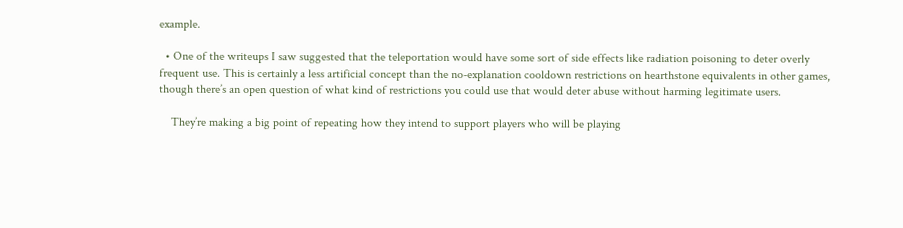example.

  • One of the writeups I saw suggested that the teleportation would have some sort of side effects like radiation poisoning to deter overly frequent use. This is certainly a less artificial concept than the no-explanation cooldown restrictions on hearthstone equivalents in other games, though there’s an open question of what kind of restrictions you could use that would deter abuse without harming legitimate users.

    They’re making a big point of repeating how they intend to support players who will be playing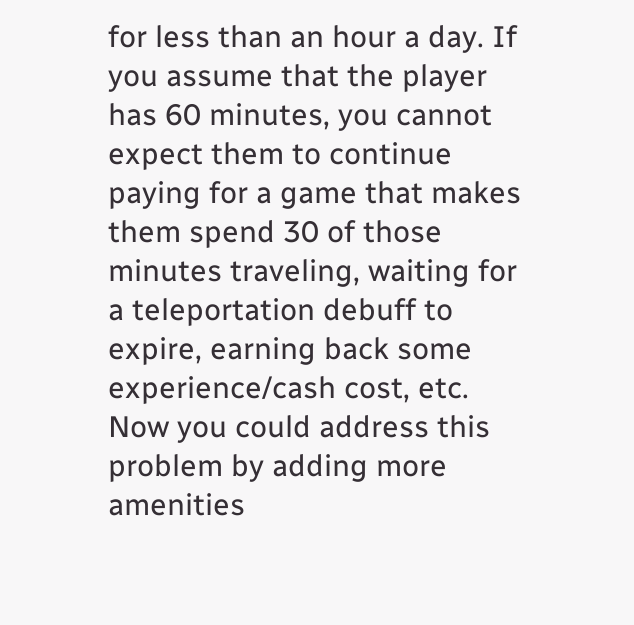for less than an hour a day. If you assume that the player has 60 minutes, you cannot expect them to continue paying for a game that makes them spend 30 of those minutes traveling, waiting for a teleportation debuff to expire, earning back some experience/cash cost, etc. Now you could address this problem by adding more amenities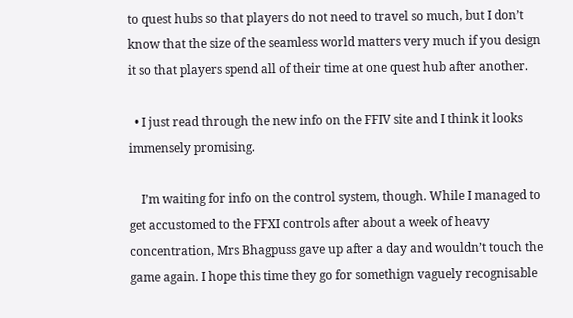to quest hubs so that players do not need to travel so much, but I don’t know that the size of the seamless world matters very much if you design it so that players spend all of their time at one quest hub after another.

  • I just read through the new info on the FFIV site and I think it looks immensely promising.

    I’m waiting for info on the control system, though. While I managed to get accustomed to the FFXI controls after about a week of heavy concentration, Mrs Bhagpuss gave up after a day and wouldn’t touch the game again. I hope this time they go for somethign vaguely recognisable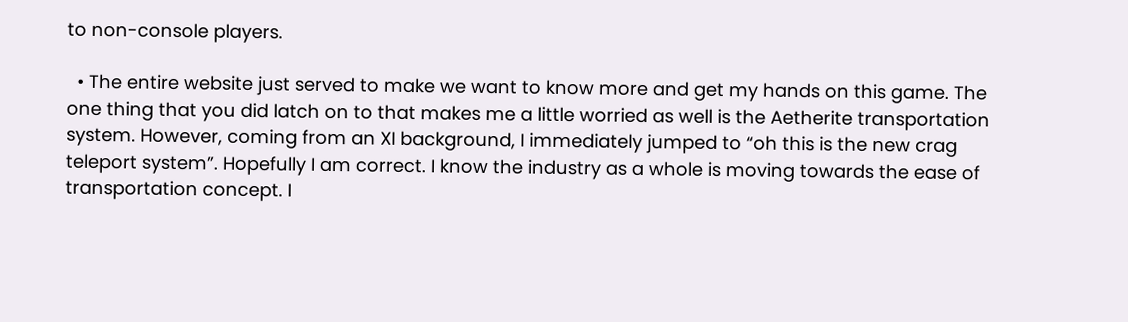to non-console players.

  • The entire website just served to make we want to know more and get my hands on this game. The one thing that you did latch on to that makes me a little worried as well is the Aetherite transportation system. However, coming from an XI background, I immediately jumped to “oh this is the new crag teleport system”. Hopefully I am correct. I know the industry as a whole is moving towards the ease of transportation concept. I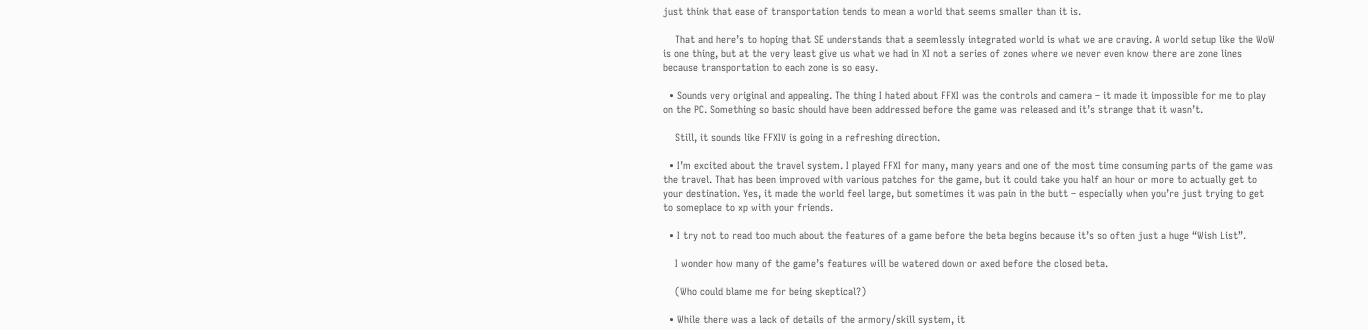just think that ease of transportation tends to mean a world that seems smaller than it is.

    That and here’s to hoping that SE understands that a seemlessly integrated world is what we are craving. A world setup like the WoW is one thing, but at the very least give us what we had in XI not a series of zones where we never even know there are zone lines because transportation to each zone is so easy.

  • Sounds very original and appealing. The thing I hated about FFXI was the controls and camera – it made it impossible for me to play on the PC. Something so basic should have been addressed before the game was released and it’s strange that it wasn’t.

    Still, it sounds like FFXIV is going in a refreshing direction.

  • I’m excited about the travel system. I played FFXI for many, many years and one of the most time consuming parts of the game was the travel. That has been improved with various patches for the game, but it could take you half an hour or more to actually get to your destination. Yes, it made the world feel large, but sometimes it was pain in the butt – especially when you’re just trying to get to someplace to xp with your friends.

  • I try not to read too much about the features of a game before the beta begins because it’s so often just a huge “Wish List”.

    I wonder how many of the game’s features will be watered down or axed before the closed beta.

    (Who could blame me for being skeptical?)

  • While there was a lack of details of the armory/skill system, it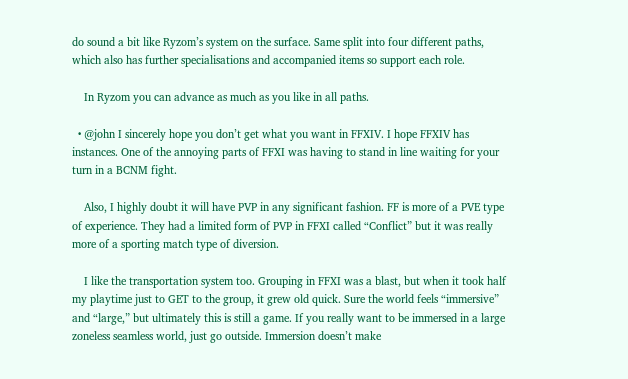do sound a bit like Ryzom’s system on the surface. Same split into four different paths, which also has further specialisations and accompanied items so support each role.

    In Ryzom you can advance as much as you like in all paths.

  • @john I sincerely hope you don’t get what you want in FFXIV. I hope FFXIV has instances. One of the annoying parts of FFXI was having to stand in line waiting for your turn in a BCNM fight.

    Also, I highly doubt it will have PVP in any significant fashion. FF is more of a PVE type of experience. They had a limited form of PVP in FFXI called “Conflict” but it was really more of a sporting match type of diversion.

    I like the transportation system too. Grouping in FFXI was a blast, but when it took half my playtime just to GET to the group, it grew old quick. Sure the world feels “immersive” and “large,” but ultimately this is still a game. If you really want to be immersed in a large zoneless seamless world, just go outside. Immersion doesn’t make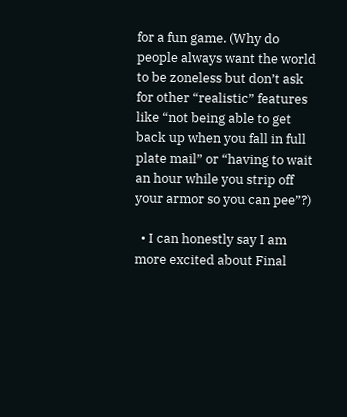for a fun game. (Why do people always want the world to be zoneless but don’t ask for other “realistic” features like “not being able to get back up when you fall in full plate mail” or “having to wait an hour while you strip off your armor so you can pee”?)

  • I can honestly say I am more excited about Final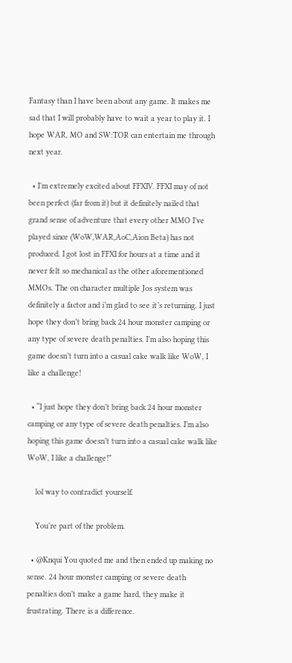Fantasy than I have been about any game. It makes me sad that I will probably have to wait a year to play it. I hope WAR, MO and SW:TOR can entertain me through next year.

  • I’m extremely excited about FFXIV. FFXI may of not been perfect (far from it) but it definitely nailed that grand sense of adventure that every other MMO I’ve played since (WoW,WAR,AoC,Aion Beta) has not produced. I got lost in FFXI for hours at a time and it never felt so mechanical as the other aforementioned MMOs. The on character multiple Jos system was definitely a factor and i’m glad to see it’s returning. I just hope they don’t bring back 24 hour monster camping or any type of severe death penalties. I’m also hoping this game doesn’t turn into a casual cake walk like WoW, I like a challenge!

  • “I just hope they don’t bring back 24 hour monster camping or any type of severe death penalties. I’m also hoping this game doesn’t turn into a casual cake walk like WoW, I like a challenge!”

    lol way to contradict yourself.

    You’re part of the problem.

  • @Knqui You quoted me and then ended up making no sense. 24 hour monster camping or severe death penalties don’t make a game hard, they make it frustrating. There is a difference.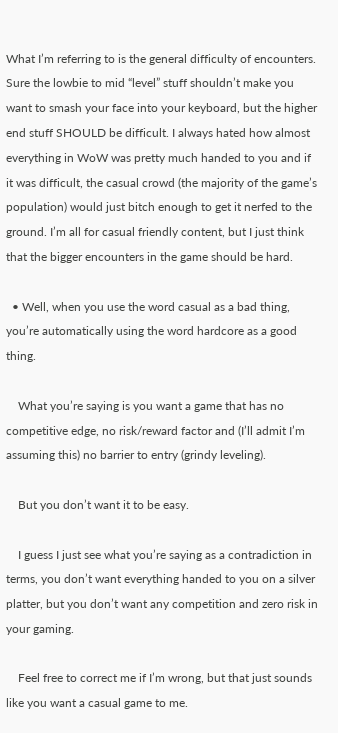What I’m referring to is the general difficulty of encounters. Sure the lowbie to mid “level” stuff shouldn’t make you want to smash your face into your keyboard, but the higher end stuff SHOULD be difficult. I always hated how almost everything in WoW was pretty much handed to you and if it was difficult, the casual crowd (the majority of the game’s population) would just bitch enough to get it nerfed to the ground. I’m all for casual friendly content, but I just think that the bigger encounters in the game should be hard.

  • Well, when you use the word casual as a bad thing, you’re automatically using the word hardcore as a good thing.

    What you’re saying is you want a game that has no competitive edge, no risk/reward factor and (I’ll admit I’m assuming this) no barrier to entry (grindy leveling).

    But you don’t want it to be easy.

    I guess I just see what you’re saying as a contradiction in terms, you don’t want everything handed to you on a silver platter, but you don’t want any competition and zero risk in your gaming.

    Feel free to correct me if I’m wrong, but that just sounds like you want a casual game to me.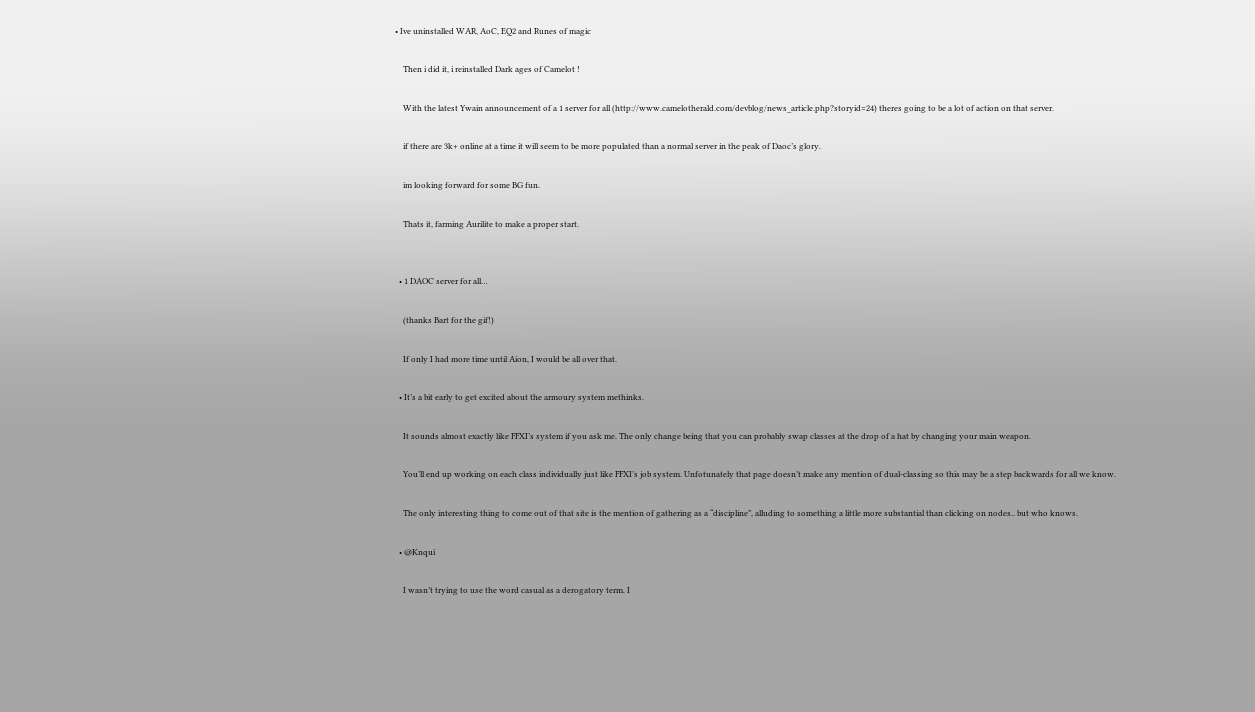• Ive uninstalled WAR, AoC, EQ2 and Runes of magic

    Then i did it, i reinstalled Dark ages of Camelot !

    With the latest Ywain announcement of a 1 server for all (http://www.camelotherald.com/devblog/news_article.php?storyid=24) theres going to be a lot of action on that server.

    if there are 3k+ online at a time it will seem to be more populated than a normal server in the peak of Daoc’s glory.

    im looking forward for some BG fun.

    Thats it, farming Aurilite to make a proper start.


  • 1 DAOC server for all…

    (thanks Bart for the gif!)

    If only I had more time until Aion, I would be all over that.

  • It’s a bit early to get excited about the armoury system methinks.

    It sounds almost exactly like FFXI’s system if you ask me. The only change being that you can probably swap classes at the drop of a hat by changing your main weapon.

    You’ll end up working on each class individually just like FFXI’s job system. Unfotunately that page doesn’t make any mention of dual-classing so this may be a step backwards for all we know.

    The only interesting thing to come out of that site is the mention of gathering as a “discipline”, alluding to something a little more substantial than clicking on nodes.. but who knows.

  • @Knqui

    I wasn’t trying to use the word casual as a derogatory term. I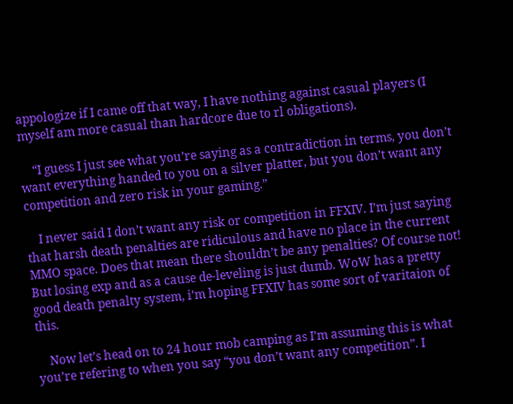appologize if I came off that way, I have nothing against casual players (I myself am more casual than hardcore due to rl obligations).

    “I guess I just see what you’re saying as a contradiction in terms, you don’t want everything handed to you on a silver platter, but you don’t want any competition and zero risk in your gaming.”

    I never said I don’t want any risk or competition in FFXIV. I’m just saying that harsh death penalties are ridiculous and have no place in the current MMO space. Does that mean there shouldn’t be any penalties? Of course not! But losing exp and as a cause de-leveling is just dumb. WoW has a pretty good death penalty system, i’m hoping FFXIV has some sort of varitaion of this.

    Now let’s head on to 24 hour mob camping as I’m assuming this is what you’re refering to when you say “you don’t want any competition”. I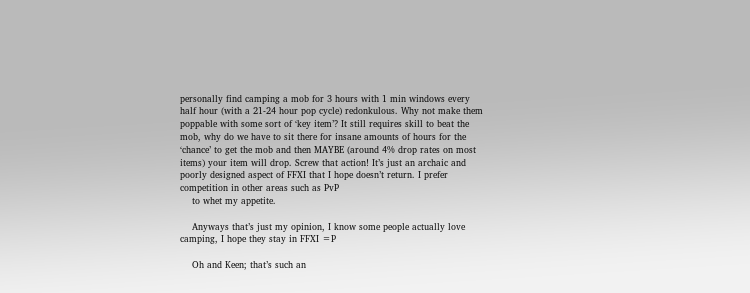personally find camping a mob for 3 hours with 1 min windows every half hour (with a 21-24 hour pop cycle) redonkulous. Why not make them poppable with some sort of ‘key item’? It still requires skill to beat the mob, why do we have to sit there for insane amounts of hours for the ‘chance’ to get the mob and then MAYBE (around 4% drop rates on most items) your item will drop. Screw that action! It’s just an archaic and poorly designed aspect of FFXI that I hope doesn’t return. I prefer competition in other areas such as PvP
    to whet my appetite.

    Anyways that’s just my opinion, I know some people actually love camping, I hope they stay in FFXI =P

    Oh and Keen; that’s such an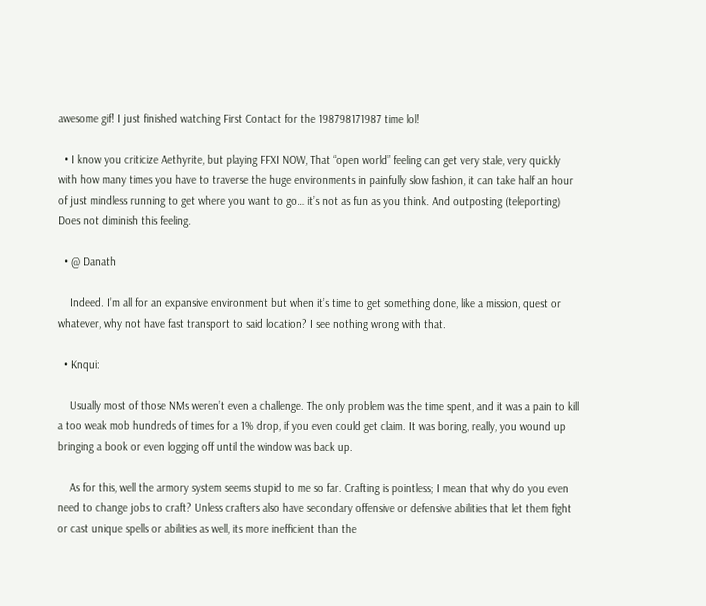awesome gif! I just finished watching First Contact for the 198798171987 time lol!

  • I know you criticize Aethyrite, but playing FFXI NOW, That “open world” feeling can get very stale, very quickly with how many times you have to traverse the huge environments in painfully slow fashion, it can take half an hour of just mindless running to get where you want to go… it’s not as fun as you think. And outposting (teleporting) Does not diminish this feeling.

  • @ Danath

    Indeed. I’m all for an expansive environment but when it’s time to get something done, like a mission, quest or whatever, why not have fast transport to said location? I see nothing wrong with that.

  • Knqui:

    Usually most of those NMs weren’t even a challenge. The only problem was the time spent, and it was a pain to kill a too weak mob hundreds of times for a 1% drop, if you even could get claim. It was boring, really, you wound up bringing a book or even logging off until the window was back up.

    As for this, well the armory system seems stupid to me so far. Crafting is pointless; I mean that why do you even need to change jobs to craft? Unless crafters also have secondary offensive or defensive abilities that let them fight or cast unique spells or abilities as well, its more inefficient than the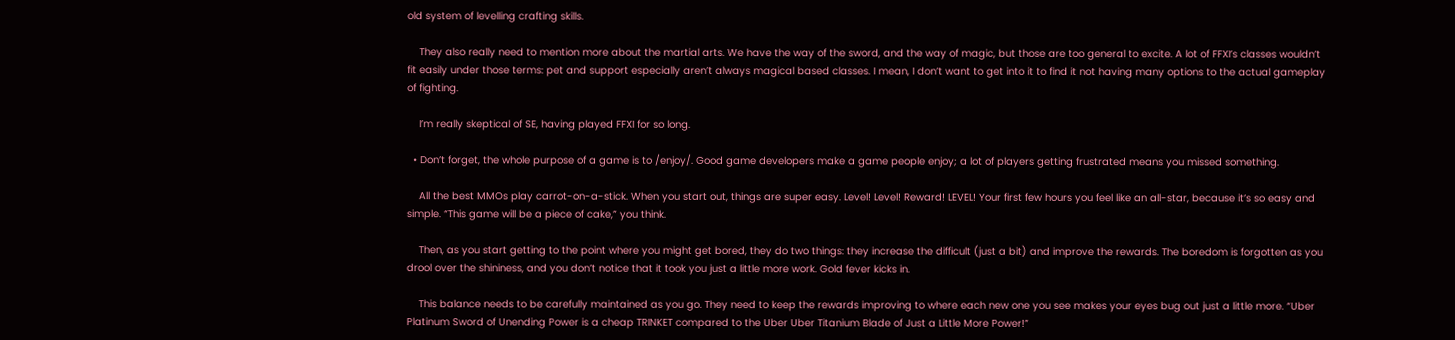old system of levelling crafting skills.

    They also really need to mention more about the martial arts. We have the way of the sword, and the way of magic, but those are too general to excite. A lot of FFXI’s classes wouldn’t fit easily under those terms: pet and support especially aren’t always magical based classes. I mean, I don’t want to get into it to find it not having many options to the actual gameplay of fighting.

    I’m really skeptical of SE, having played FFXI for so long.

  • Don’t forget, the whole purpose of a game is to /enjoy/. Good game developers make a game people enjoy; a lot of players getting frustrated means you missed something.

    All the best MMOs play carrot-on-a-stick. When you start out, things are super easy. Level! Level! Reward! LEVEL! Your first few hours you feel like an all-star, because it’s so easy and simple. “This game will be a piece of cake,” you think.

    Then, as you start getting to the point where you might get bored, they do two things: they increase the difficult (just a bit) and improve the rewards. The boredom is forgotten as you drool over the shininess, and you don’t notice that it took you just a little more work. Gold fever kicks in.

    This balance needs to be carefully maintained as you go. They need to keep the rewards improving to where each new one you see makes your eyes bug out just a little more. “Uber Platinum Sword of Unending Power is a cheap TRINKET compared to the Uber Uber Titanium Blade of Just a Little More Power!”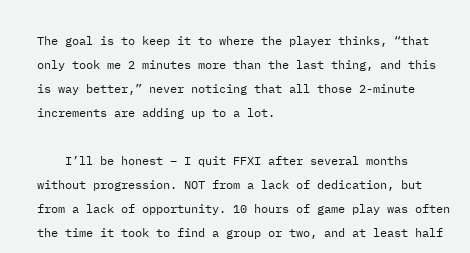The goal is to keep it to where the player thinks, “that only took me 2 minutes more than the last thing, and this is way better,” never noticing that all those 2-minute increments are adding up to a lot.

    I’ll be honest – I quit FFXI after several months without progression. NOT from a lack of dedication, but from a lack of opportunity. 10 hours of game play was often the time it took to find a group or two, and at least half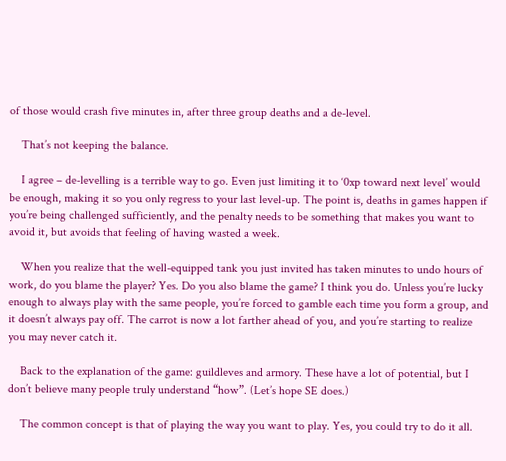of those would crash five minutes in, after three group deaths and a de-level.

    That’s not keeping the balance.

    I agree – de-levelling is a terrible way to go. Even just limiting it to ‘0xp toward next level’ would be enough, making it so you only regress to your last level-up. The point is, deaths in games happen if you’re being challenged sufficiently, and the penalty needs to be something that makes you want to avoid it, but avoids that feeling of having wasted a week.

    When you realize that the well-equipped tank you just invited has taken minutes to undo hours of work, do you blame the player? Yes. Do you also blame the game? I think you do. Unless you’re lucky enough to always play with the same people, you’re forced to gamble each time you form a group, and it doesn’t always pay off. The carrot is now a lot farther ahead of you, and you’re starting to realize you may never catch it.

    Back to the explanation of the game: guildleves and armory. These have a lot of potential, but I don’t believe many people truly understand “how”. (Let’s hope SE does.)

    The common concept is that of playing the way you want to play. Yes, you could try to do it all.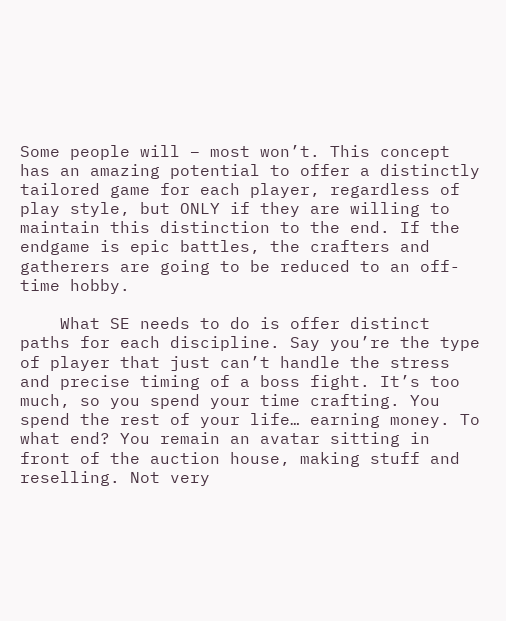Some people will – most won’t. This concept has an amazing potential to offer a distinctly tailored game for each player, regardless of play style, but ONLY if they are willing to maintain this distinction to the end. If the endgame is epic battles, the crafters and gatherers are going to be reduced to an off-time hobby.

    What SE needs to do is offer distinct paths for each discipline. Say you’re the type of player that just can’t handle the stress and precise timing of a boss fight. It’s too much, so you spend your time crafting. You spend the rest of your life… earning money. To what end? You remain an avatar sitting in front of the auction house, making stuff and reselling. Not very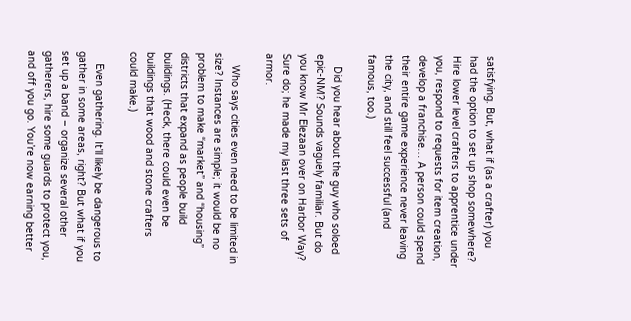satisfying. But, what if (as a crafter) you had the option to set up shop somewhere? Hire lower level crafters to apprentice under you, respond to requests for item creation, develop a franchise… A person could spend their entire game experience never leaving the city, and still feel successful (and famous, too.)

    Did you hear about the guy who soloed epic-NM? Sounds vaguely familiar. But do you know Mr Elezaan over on Harbor Way? Sure do; he made my last three sets of armor.

    Who says cities even need to be limited in size? Instances are simple; it would be no problem to make “market” and “housing” districts that expand as people build buildings. (Heck, there could even be buildings that wood and stone crafters could make.)

    Even gathering. It’ll likely be dangerous to gather in some areas, right? But what if you set up a band – organize several other gatherers, hire some guards to protect you, and off you go. You’re now earning better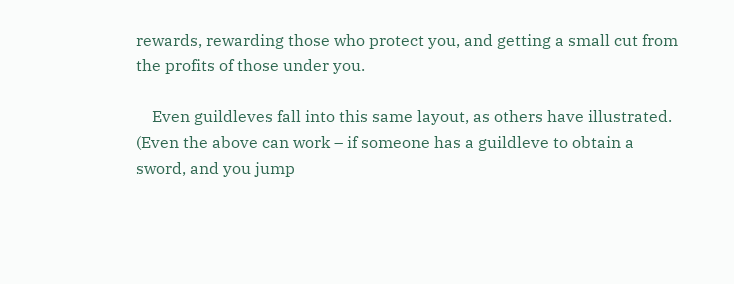rewards, rewarding those who protect you, and getting a small cut from the profits of those under you.

    Even guildleves fall into this same layout, as others have illustrated. (Even the above can work – if someone has a guildleve to obtain a sword, and you jump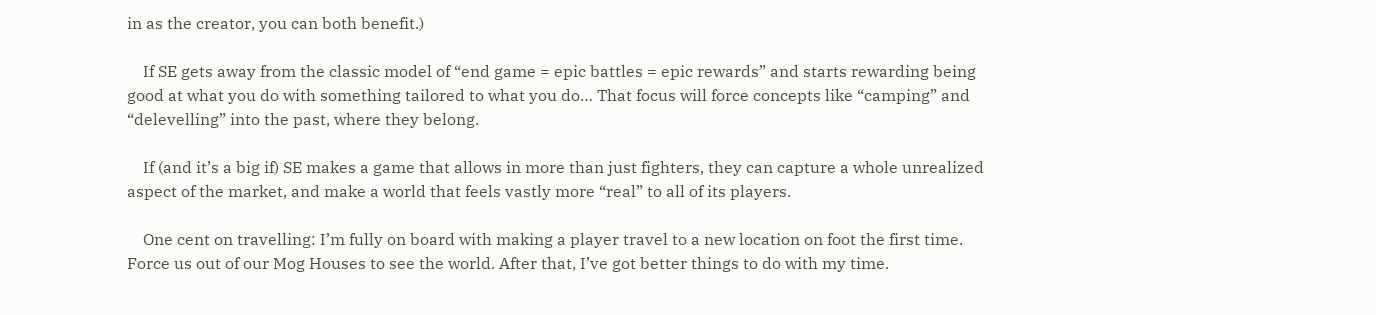in as the creator, you can both benefit.)

    If SE gets away from the classic model of “end game = epic battles = epic rewards” and starts rewarding being good at what you do with something tailored to what you do… That focus will force concepts like “camping” and “delevelling” into the past, where they belong.

    If (and it’s a big if) SE makes a game that allows in more than just fighters, they can capture a whole unrealized aspect of the market, and make a world that feels vastly more “real” to all of its players.

    One cent on travelling: I’m fully on board with making a player travel to a new location on foot the first time. Force us out of our Mog Houses to see the world. After that, I’ve got better things to do with my time.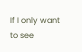If I only want to see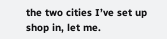the two cities I’ve set up shop in, let me.